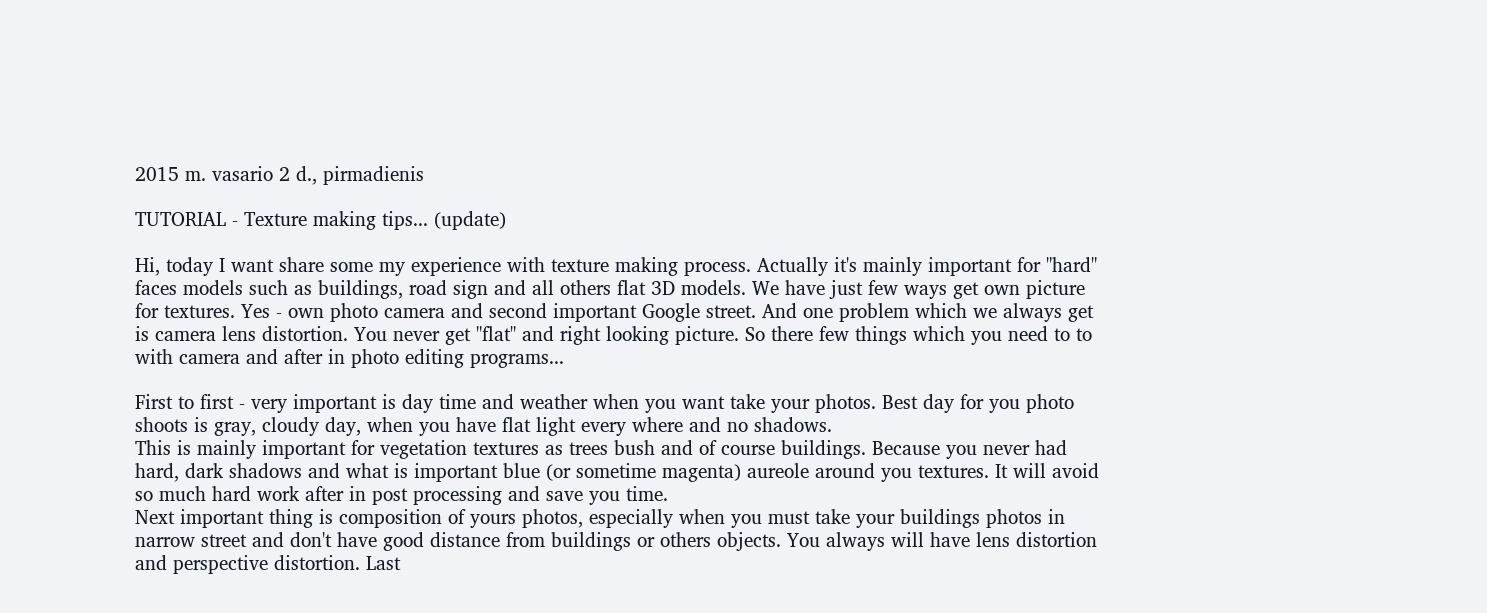2015 m. vasario 2 d., pirmadienis

TUTORIAL - Texture making tips... (update)

Hi, today I want share some my experience with texture making process. Actually it's mainly important for "hard" faces models such as buildings, road sign and all others flat 3D models. We have just few ways get own picture for textures. Yes - own photo camera and second important Google street. And one problem which we always get is camera lens distortion. You never get "flat" and right looking picture. So there few things which you need to to with camera and after in photo editing programs...

First to first - very important is day time and weather when you want take your photos. Best day for you photo shoots is gray, cloudy day, when you have flat light every where and no shadows.
This is mainly important for vegetation textures as trees bush and of course buildings. Because you never had hard, dark shadows and what is important blue (or sometime magenta) aureole around you textures. It will avoid so much hard work after in post processing and save you time.
Next important thing is composition of yours photos, especially when you must take your buildings photos in narrow street and don't have good distance from buildings or others objects. You always will have lens distortion and perspective distortion. Last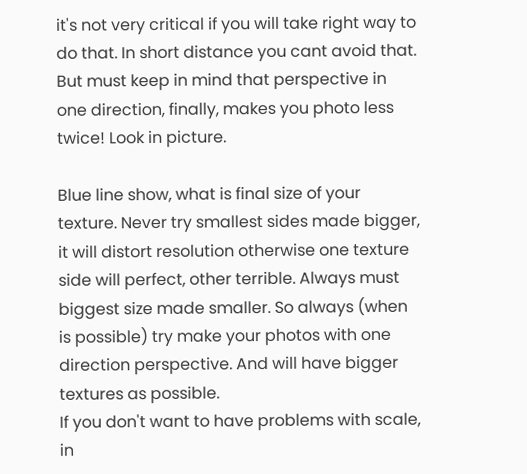it's not very critical if you will take right way to do that. In short distance you cant avoid that. But must keep in mind that perspective in one direction, finally, makes you photo less twice! Look in picture.

Blue line show, what is final size of your texture. Never try smallest sides made bigger, it will distort resolution otherwise one texture side will perfect, other terrible. Always must biggest size made smaller. So always (when is possible) try make your photos with one direction perspective. And will have bigger textures as possible.
If you don't want to have problems with scale, in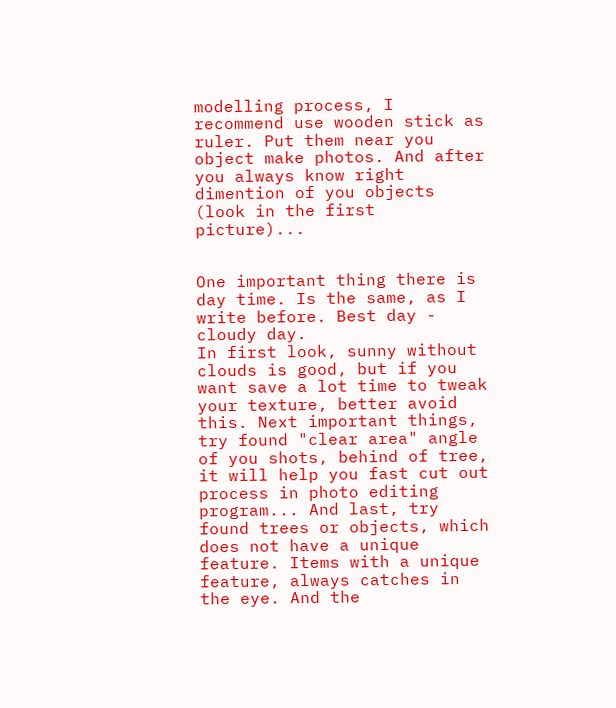modelling process, I recommend use wooden stick as ruler. Put them near you object make photos. And after you always know right dimention of you objects (look in the first picture)...


One important thing there is day time. Is the same, as I write before. Best day - cloudy day.
In first look, sunny without clouds is good, but if you want save a lot time to tweak your texture, better avoid this. Next important things, try found "clear area" angle of you shots, behind of tree, it will help you fast cut out process in photo editing program... And last, try found trees or objects, which does not have a unique feature. Items with a unique feature, always catches in the eye. And the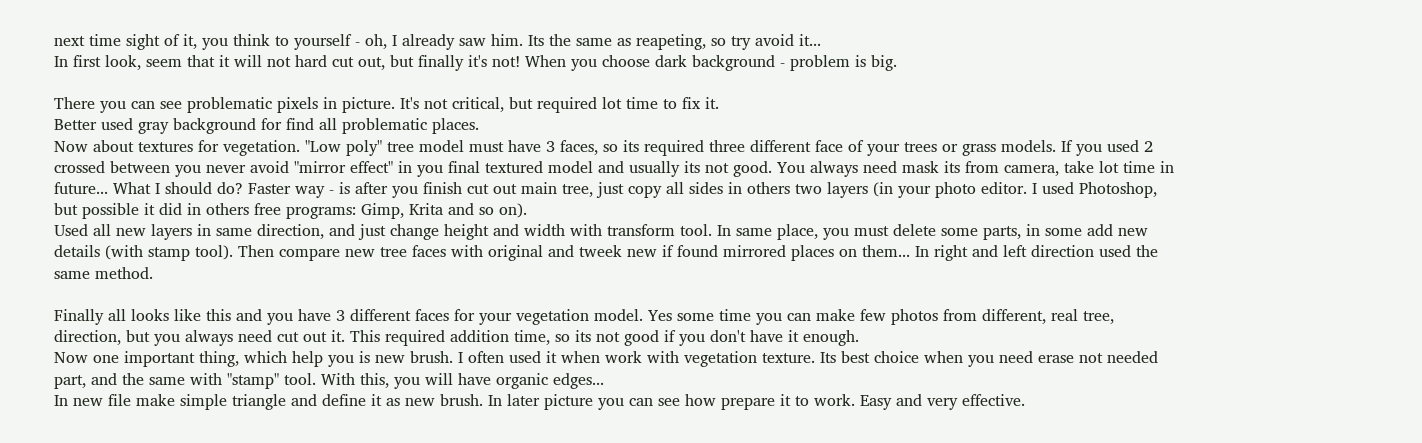next time sight of it, you think to yourself - oh, I already saw him. Its the same as reapeting, so try avoid it...
In first look, seem that it will not hard cut out, but finally it's not! When you choose dark background - problem is big.

There you can see problematic pixels in picture. It's not critical, but required lot time to fix it.
Better used gray background for find all problematic places.
Now about textures for vegetation. "Low poly" tree model must have 3 faces, so its required three different face of your trees or grass models. If you used 2 crossed between you never avoid "mirror effect" in you final textured model and usually its not good. You always need mask its from camera, take lot time in future... What I should do? Faster way - is after you finish cut out main tree, just copy all sides in others two layers (in your photo editor. I used Photoshop, but possible it did in others free programs: Gimp, Krita and so on).
Used all new layers in same direction, and just change height and width with transform tool. In same place, you must delete some parts, in some add new details (with stamp tool). Then compare new tree faces with original and tweek new if found mirrored places on them... In right and left direction used the same method.

Finally all looks like this and you have 3 different faces for your vegetation model. Yes some time you can make few photos from different, real tree, direction, but you always need cut out it. This required addition time, so its not good if you don't have it enough.
Now one important thing, which help you is new brush. I often used it when work with vegetation texture. Its best choice when you need erase not needed part, and the same with "stamp" tool. With this, you will have organic edges...
In new file make simple triangle and define it as new brush. In later picture you can see how prepare it to work. Easy and very effective.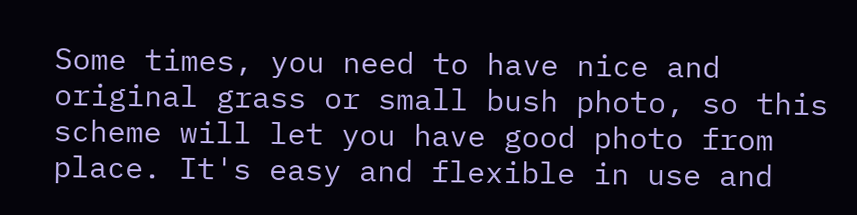Some times, you need to have nice and original grass or small bush photo, so this scheme will let you have good photo from place. It's easy and flexible in use and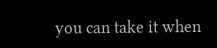you can take it when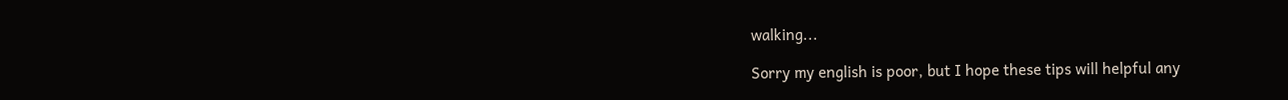walking...

Sorry my english is poor, but I hope these tips will helpful any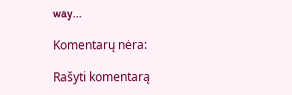way...

Komentarų nėra:

Rašyti komentarą